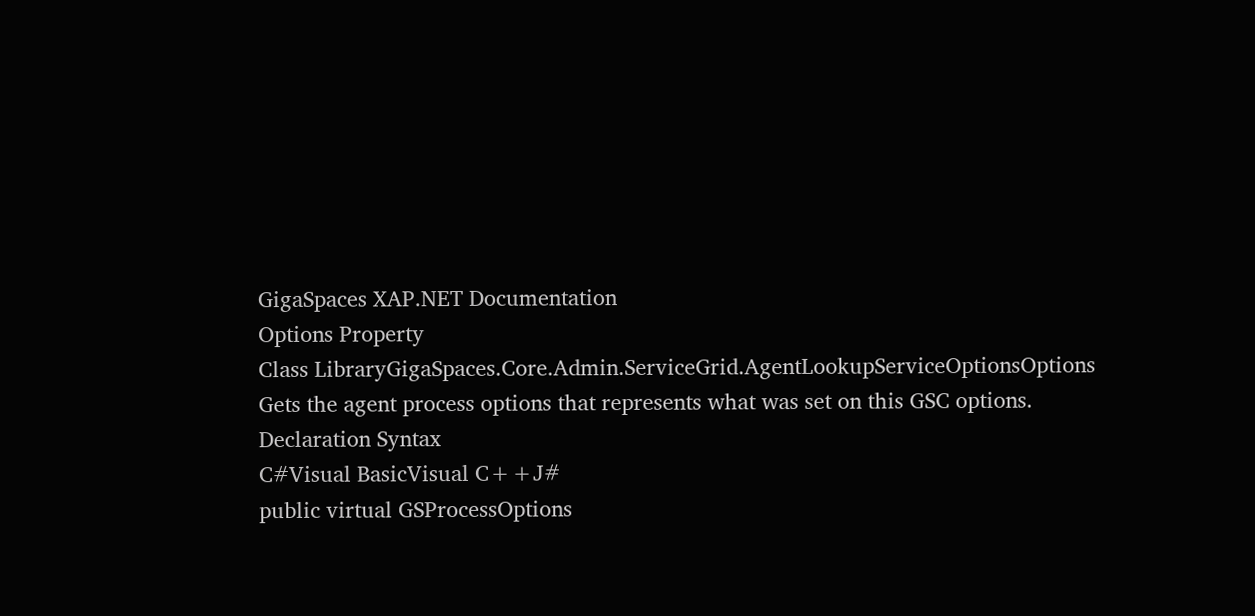GigaSpaces XAP.NET Documentation
Options Property
Class LibraryGigaSpaces.Core.Admin.ServiceGrid.AgentLookupServiceOptionsOptions
Gets the agent process options that represents what was set on this GSC options.
Declaration Syntax
C#Visual BasicVisual C++J#
public virtual GSProcessOptions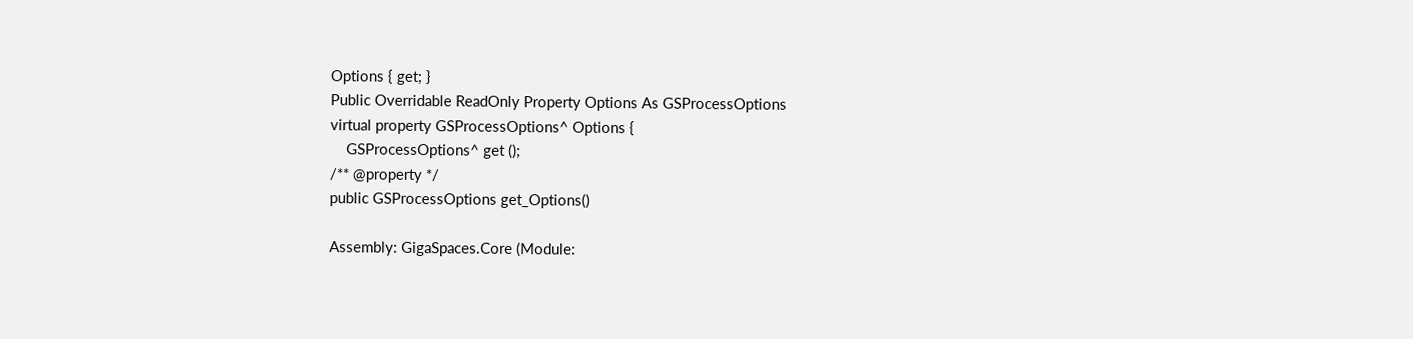Options { get; }
Public Overridable ReadOnly Property Options As GSProcessOptions
virtual property GSProcessOptions^ Options {
    GSProcessOptions^ get ();
/** @property */
public GSProcessOptions get_Options()

Assembly: GigaSpaces.Core (Module: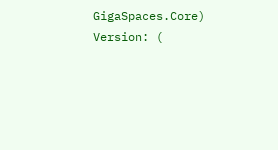GigaSpaces.Core) Version: (